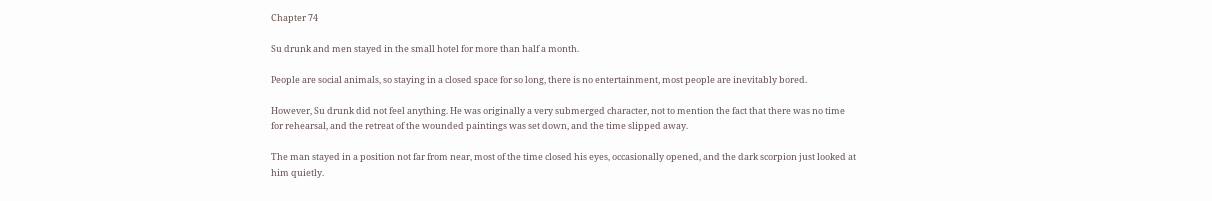Chapter 74

Su drunk and men stayed in the small hotel for more than half a month.

People are social animals, so staying in a closed space for so long, there is no entertainment, most people are inevitably bored.

However, Su drunk did not feel anything. He was originally a very submerged character, not to mention the fact that there was no time for rehearsal, and the retreat of the wounded paintings was set down, and the time slipped away.

The man stayed in a position not far from near, most of the time closed his eyes, occasionally opened, and the dark scorpion just looked at him quietly.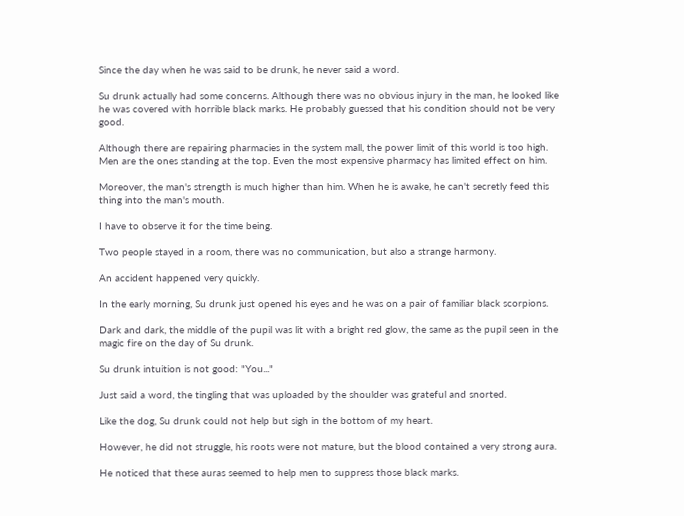Since the day when he was said to be drunk, he never said a word.

Su drunk actually had some concerns. Although there was no obvious injury in the man, he looked like he was covered with horrible black marks. He probably guessed that his condition should not be very good.

Although there are repairing pharmacies in the system mall, the power limit of this world is too high. Men are the ones standing at the top. Even the most expensive pharmacy has limited effect on him.

Moreover, the man's strength is much higher than him. When he is awake, he can't secretly feed this thing into the man's mouth.

I have to observe it for the time being.

Two people stayed in a room, there was no communication, but also a strange harmony.

An accident happened very quickly.

In the early morning, Su drunk just opened his eyes and he was on a pair of familiar black scorpions.

Dark and dark, the middle of the pupil was lit with a bright red glow, the same as the pupil seen in the magic fire on the day of Su drunk.

Su drunk intuition is not good: "You..."

Just said a word, the tingling that was uploaded by the shoulder was grateful and snorted.

Like the dog, Su drunk could not help but sigh in the bottom of my heart.

However, he did not struggle, his roots were not mature, but the blood contained a very strong aura.

He noticed that these auras seemed to help men to suppress those black marks.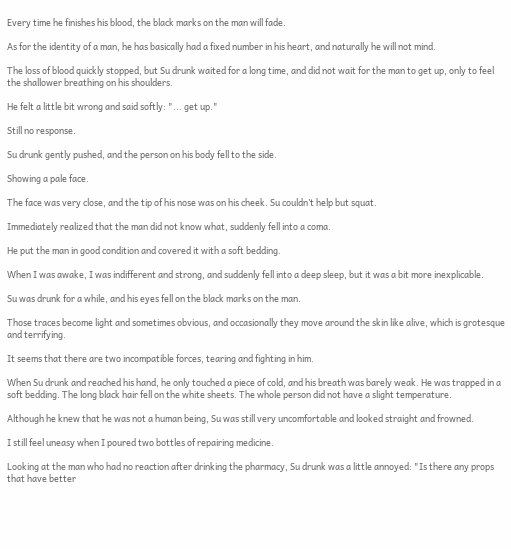Every time he finishes his blood, the black marks on the man will fade.

As for the identity of a man, he has basically had a fixed number in his heart, and naturally he will not mind.

The loss of blood quickly stopped, but Su drunk waited for a long time, and did not wait for the man to get up, only to feel the shallower breathing on his shoulders.

He felt a little bit wrong and said softly: "... get up."

Still no response.

Su drunk gently pushed, and the person on his body fell to the side.

Showing a pale face.

The face was very close, and the tip of his nose was on his cheek. Su couldn’t help but squat.

Immediately realized that the man did not know what, suddenly fell into a coma.

He put the man in good condition and covered it with a soft bedding.

When I was awake, I was indifferent and strong, and suddenly fell into a deep sleep, but it was a bit more inexplicable.

Su was drunk for a while, and his eyes fell on the black marks on the man.

Those traces become light and sometimes obvious, and occasionally they move around the skin like alive, which is grotesque and terrifying.

It seems that there are two incompatible forces, tearing and fighting in him.

When Su drunk and reached his hand, he only touched a piece of cold, and his breath was barely weak. He was trapped in a soft bedding. The long black hair fell on the white sheets. The whole person did not have a slight temperature.

Although he knew that he was not a human being, Su was still very uncomfortable and looked straight and frowned.

I still feel uneasy when I poured two bottles of repairing medicine.

Looking at the man who had no reaction after drinking the pharmacy, Su drunk was a little annoyed: "Is there any props that have better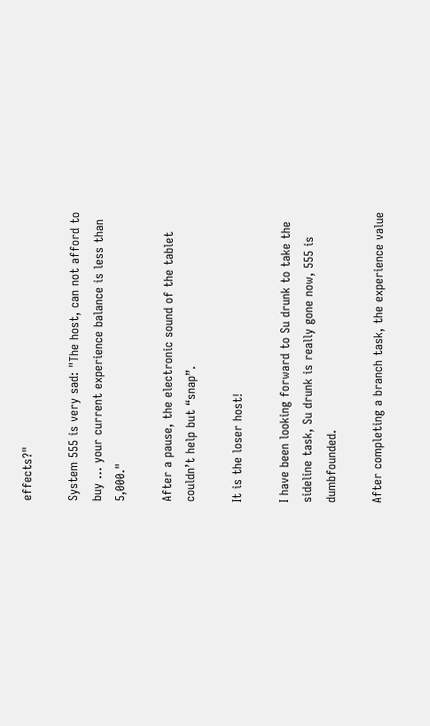effects?"

System 555 is very sad: "The host, can not afford to buy ... your current experience balance is less than 5,000."

After a pause, the electronic sound of the tablet couldn’t help but “snap”.

It is the loser host!

I have been looking forward to Su drunk to take the sideline task, Su drunk is really gone now, 555 is dumbfounded.

After completing a branch task, the experience value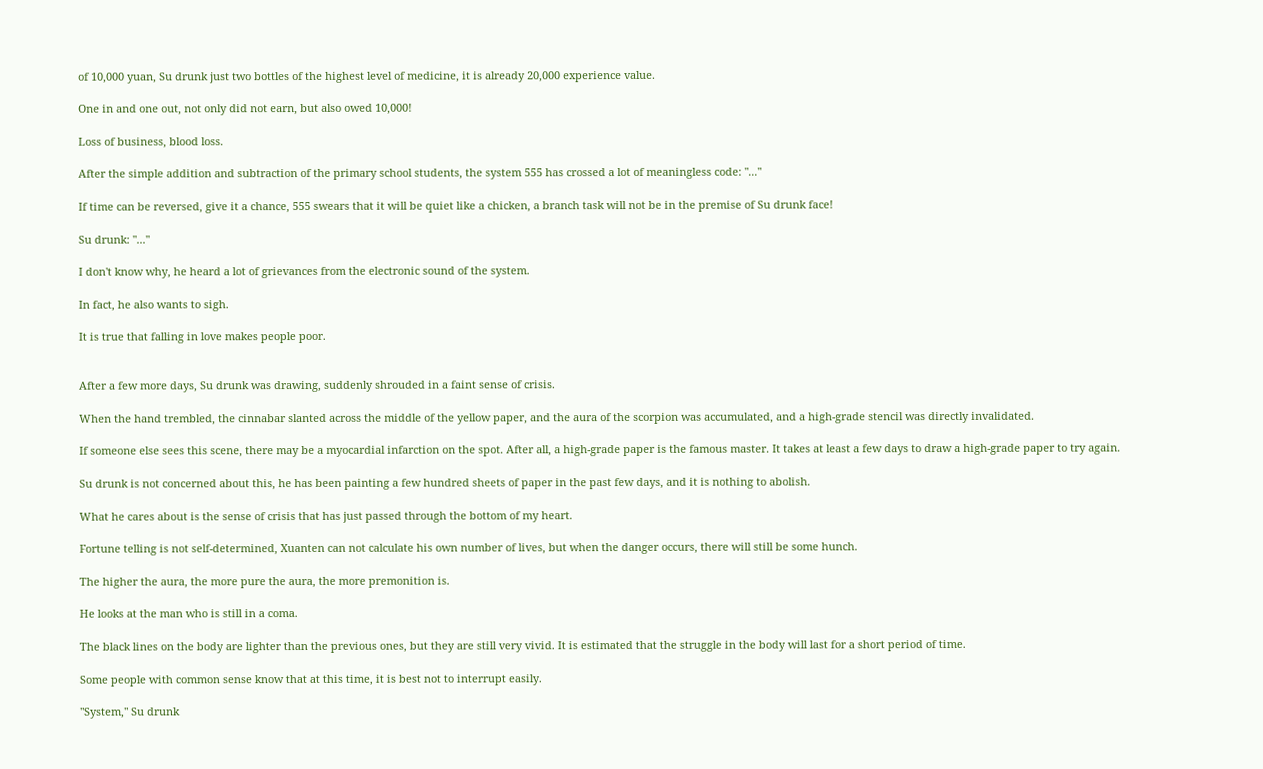of 10,000 yuan, Su drunk just two bottles of the highest level of medicine, it is already 20,000 experience value.

One in and one out, not only did not earn, but also owed 10,000!

Loss of business, blood loss.

After the simple addition and subtraction of the primary school students, the system 555 has crossed a lot of meaningless code: "..."

If time can be reversed, give it a chance, 555 swears that it will be quiet like a chicken, a branch task will not be in the premise of Su drunk face!

Su drunk: "..."

I don't know why, he heard a lot of grievances from the electronic sound of the system.

In fact, he also wants to sigh.

It is true that falling in love makes people poor.


After a few more days, Su drunk was drawing, suddenly shrouded in a faint sense of crisis.

When the hand trembled, the cinnabar slanted across the middle of the yellow paper, and the aura of the scorpion was accumulated, and a high-grade stencil was directly invalidated.

If someone else sees this scene, there may be a myocardial infarction on the spot. After all, a high-grade paper is the famous master. It takes at least a few days to draw a high-grade paper to try again.

Su drunk is not concerned about this, he has been painting a few hundred sheets of paper in the past few days, and it is nothing to abolish.

What he cares about is the sense of crisis that has just passed through the bottom of my heart.

Fortune telling is not self-determined, Xuanten can not calculate his own number of lives, but when the danger occurs, there will still be some hunch.

The higher the aura, the more pure the aura, the more premonition is.

He looks at the man who is still in a coma.

The black lines on the body are lighter than the previous ones, but they are still very vivid. It is estimated that the struggle in the body will last for a short period of time.

Some people with common sense know that at this time, it is best not to interrupt easily.

"System," Su drunk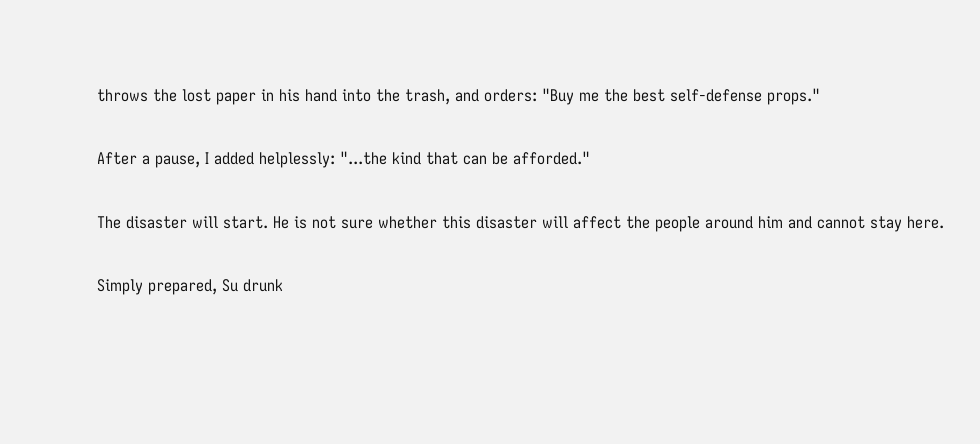throws the lost paper in his hand into the trash, and orders: "Buy me the best self-defense props."

After a pause, I added helplessly: "...the kind that can be afforded."

The disaster will start. He is not sure whether this disaster will affect the people around him and cannot stay here.

Simply prepared, Su drunk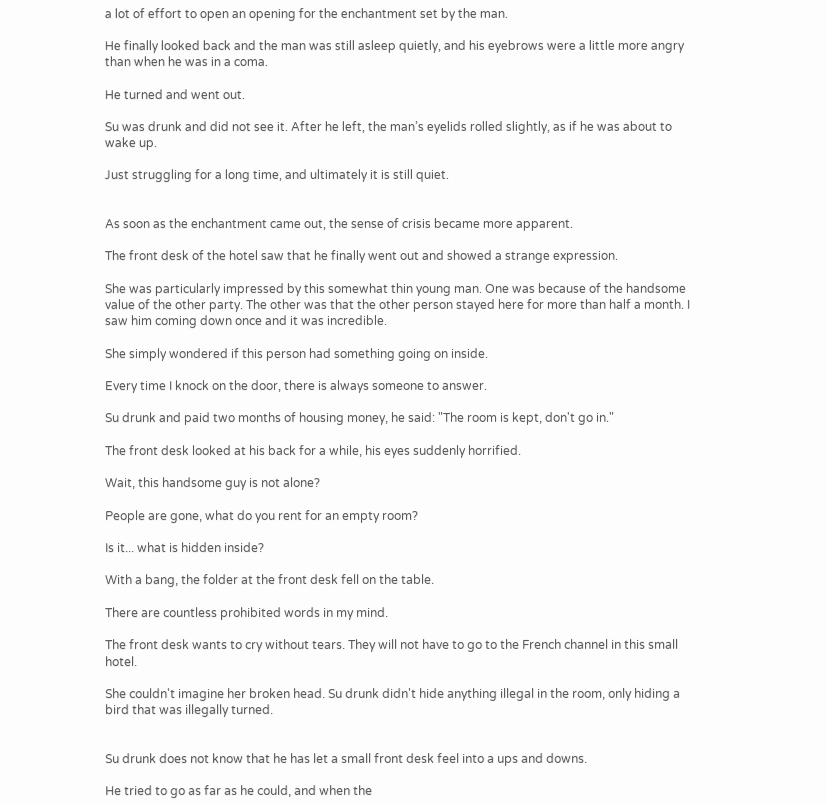a lot of effort to open an opening for the enchantment set by the man.

He finally looked back and the man was still asleep quietly, and his eyebrows were a little more angry than when he was in a coma.

He turned and went out.

Su was drunk and did not see it. After he left, the man’s eyelids rolled slightly, as if he was about to wake up.

Just struggling for a long time, and ultimately it is still quiet.


As soon as the enchantment came out, the sense of crisis became more apparent.

The front desk of the hotel saw that he finally went out and showed a strange expression.

She was particularly impressed by this somewhat thin young man. One was because of the handsome value of the other party. The other was that the other person stayed here for more than half a month. I saw him coming down once and it was incredible.

She simply wondered if this person had something going on inside.

Every time I knock on the door, there is always someone to answer.

Su drunk and paid two months of housing money, he said: "The room is kept, don't go in."

The front desk looked at his back for a while, his eyes suddenly horrified.

Wait, this handsome guy is not alone?

People are gone, what do you rent for an empty room?

Is it... what is hidden inside?

With a bang, the folder at the front desk fell on the table.

There are countless prohibited words in my mind.

The front desk wants to cry without tears. They will not have to go to the French channel in this small hotel.

She couldn't imagine her broken head. Su drunk didn't hide anything illegal in the room, only hiding a bird that was illegally turned.


Su drunk does not know that he has let a small front desk feel into a ups and downs.

He tried to go as far as he could, and when the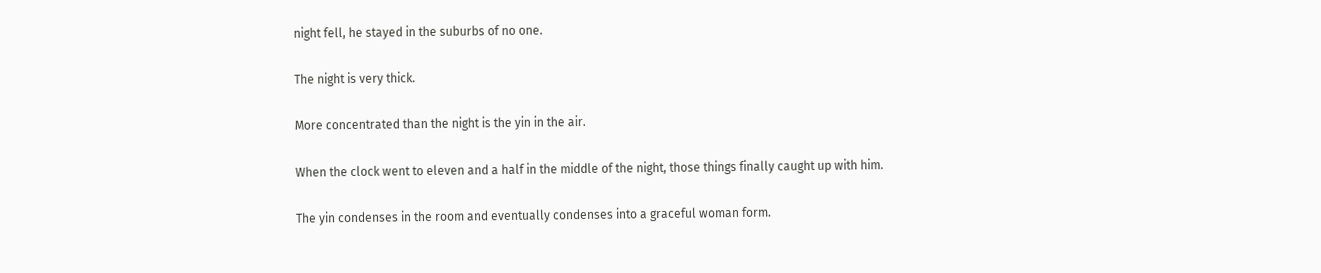night fell, he stayed in the suburbs of no one.

The night is very thick.

More concentrated than the night is the yin in the air.

When the clock went to eleven and a half in the middle of the night, those things finally caught up with him.

The yin condenses in the room and eventually condenses into a graceful woman form.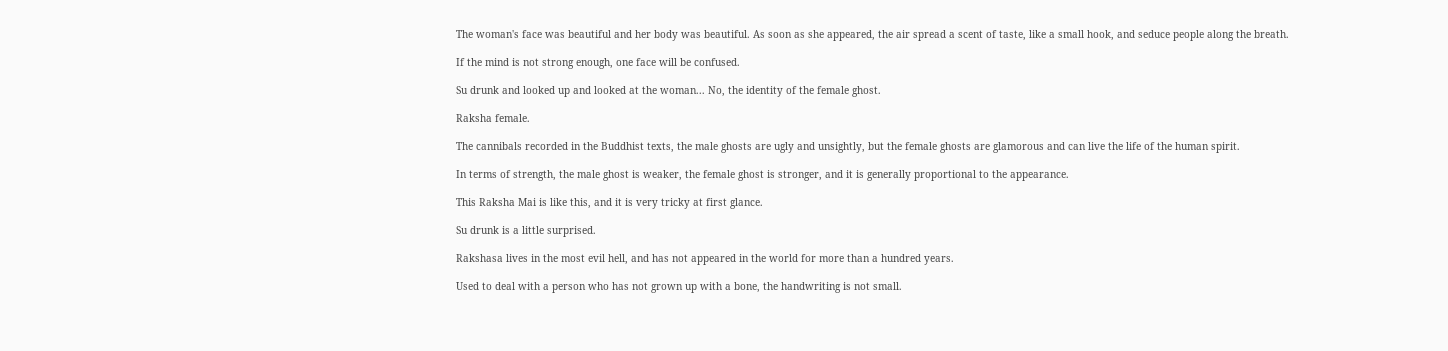The woman's face was beautiful and her body was beautiful. As soon as she appeared, the air spread a scent of taste, like a small hook, and seduce people along the breath.

If the mind is not strong enough, one face will be confused.

Su drunk and looked up and looked at the woman... No, the identity of the female ghost.

Raksha female.

The cannibals recorded in the Buddhist texts, the male ghosts are ugly and unsightly, but the female ghosts are glamorous and can live the life of the human spirit.

In terms of strength, the male ghost is weaker, the female ghost is stronger, and it is generally proportional to the appearance.

This Raksha Mai is like this, and it is very tricky at first glance.

Su drunk is a little surprised.

Rakshasa lives in the most evil hell, and has not appeared in the world for more than a hundred years.

Used to deal with a person who has not grown up with a bone, the handwriting is not small.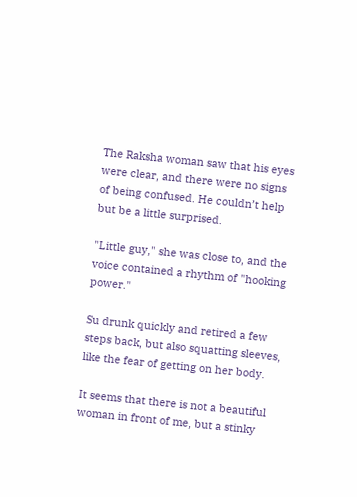The Raksha woman saw that his eyes were clear, and there were no signs of being confused. He couldn’t help but be a little surprised.

"Little guy," she was close to, and the voice contained a rhythm of "hooking power."

Su drunk quickly and retired a few steps back, but also squatting sleeves, like the fear of getting on her body.

It seems that there is not a beautiful woman in front of me, but a stinky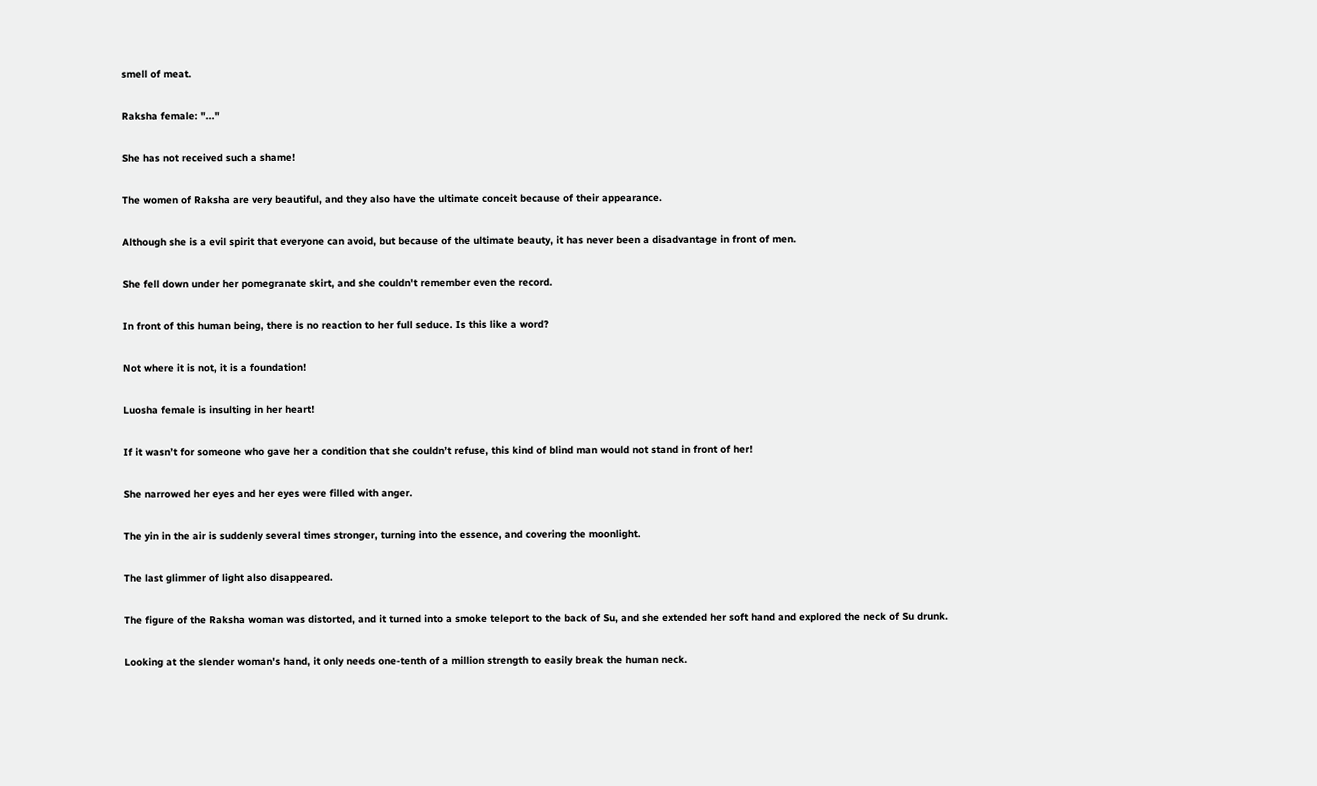smell of meat.

Raksha female: "..."

She has not received such a shame!

The women of Raksha are very beautiful, and they also have the ultimate conceit because of their appearance.

Although she is a evil spirit that everyone can avoid, but because of the ultimate beauty, it has never been a disadvantage in front of men.

She fell down under her pomegranate skirt, and she couldn't remember even the record.

In front of this human being, there is no reaction to her full seduce. Is this like a word?

Not where it is not, it is a foundation!

Luosha female is insulting in her heart!

If it wasn’t for someone who gave her a condition that she couldn’t refuse, this kind of blind man would not stand in front of her!

She narrowed her eyes and her eyes were filled with anger.

The yin in the air is suddenly several times stronger, turning into the essence, and covering the moonlight.

The last glimmer of light also disappeared.

The figure of the Raksha woman was distorted, and it turned into a smoke teleport to the back of Su, and she extended her soft hand and explored the neck of Su drunk.

Looking at the slender woman's hand, it only needs one-tenth of a million strength to easily break the human neck.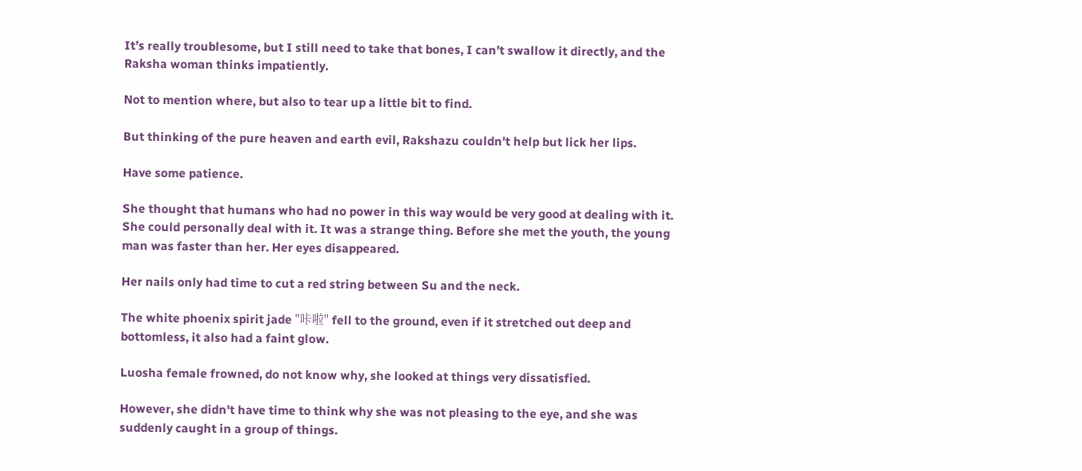It’s really troublesome, but I still need to take that bones, I can’t swallow it directly, and the Raksha woman thinks impatiently.

Not to mention where, but also to tear up a little bit to find.

But thinking of the pure heaven and earth evil, Rakshazu couldn't help but lick her lips.

Have some patience.

She thought that humans who had no power in this way would be very good at dealing with it. She could personally deal with it. It was a strange thing. Before she met the youth, the young man was faster than her. Her eyes disappeared.

Her nails only had time to cut a red string between Su and the neck.

The white phoenix spirit jade "咔啦" fell to the ground, even if it stretched out deep and bottomless, it also had a faint glow.

Luosha female frowned, do not know why, she looked at things very dissatisfied.

However, she didn't have time to think why she was not pleasing to the eye, and she was suddenly caught in a group of things.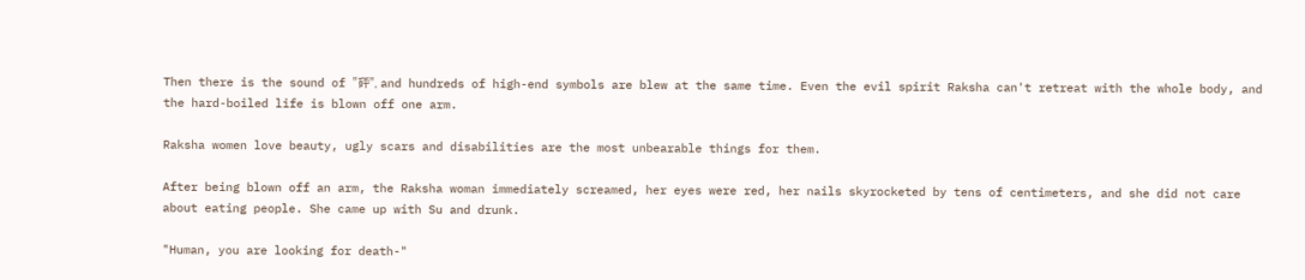Then there is the sound of "砰", and hundreds of high-end symbols are blew at the same time. Even the evil spirit Raksha can't retreat with the whole body, and the hard-boiled life is blown off one arm.

Raksha women love beauty, ugly scars and disabilities are the most unbearable things for them.

After being blown off an arm, the Raksha woman immediately screamed, her eyes were red, her nails skyrocketed by tens of centimeters, and she did not care about eating people. She came up with Su and drunk.

"Human, you are looking for death-"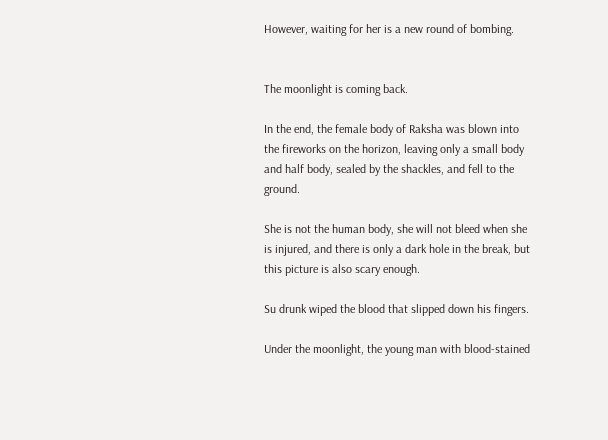However, waiting for her is a new round of bombing.


The moonlight is coming back.

In the end, the female body of Raksha was blown into the fireworks on the horizon, leaving only a small body and half body, sealed by the shackles, and fell to the ground.

She is not the human body, she will not bleed when she is injured, and there is only a dark hole in the break, but this picture is also scary enough.

Su drunk wiped the blood that slipped down his fingers.

Under the moonlight, the young man with blood-stained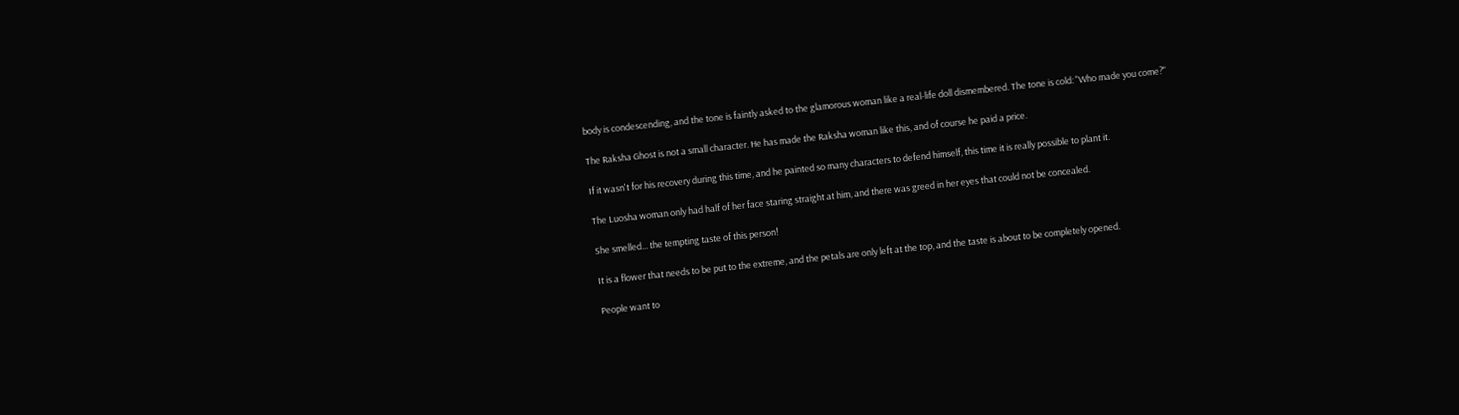body is condescending, and the tone is faintly asked to the glamorous woman like a real-life doll dismembered. The tone is cold: "Who made you come?"

The Raksha Ghost is not a small character. He has made the Raksha woman like this, and of course he paid a price.

If it wasn't for his recovery during this time, and he painted so many characters to defend himself, this time it is really possible to plant it.

The Luosha woman only had half of her face staring straight at him, and there was greed in her eyes that could not be concealed.

She smelled... the tempting taste of this person!

It is a flower that needs to be put to the extreme, and the petals are only left at the top, and the taste is about to be completely opened.

People want to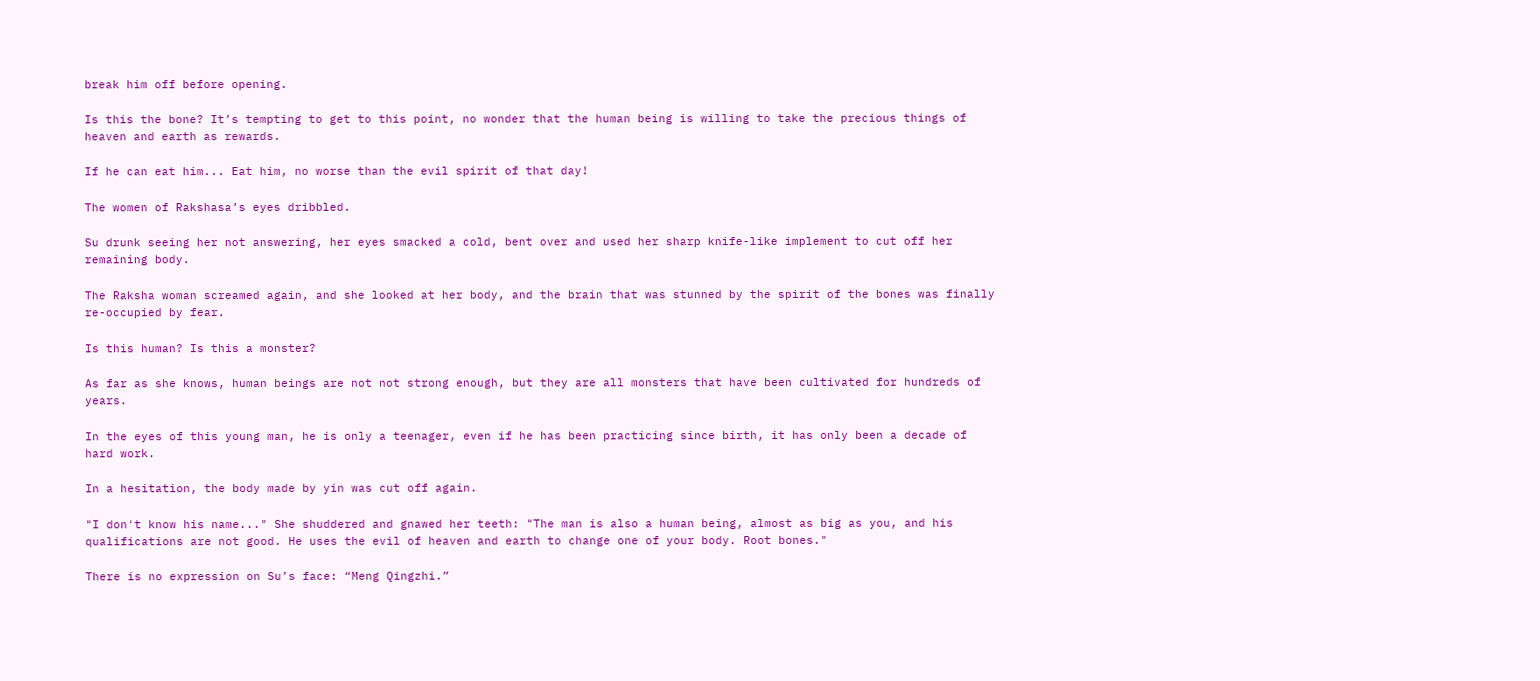break him off before opening.

Is this the bone? It’s tempting to get to this point, no wonder that the human being is willing to take the precious things of heaven and earth as rewards.

If he can eat him... Eat him, no worse than the evil spirit of that day!

The women of Rakshasa’s eyes dribbled.

Su drunk seeing her not answering, her eyes smacked a cold, bent over and used her sharp knife-like implement to cut off her remaining body.

The Raksha woman screamed again, and she looked at her body, and the brain that was stunned by the spirit of the bones was finally re-occupied by fear.

Is this human? Is this a monster?

As far as she knows, human beings are not not strong enough, but they are all monsters that have been cultivated for hundreds of years.

In the eyes of this young man, he is only a teenager, even if he has been practicing since birth, it has only been a decade of hard work.

In a hesitation, the body made by yin was cut off again.

"I don't know his name..." She shuddered and gnawed her teeth: "The man is also a human being, almost as big as you, and his qualifications are not good. He uses the evil of heaven and earth to change one of your body. Root bones."

There is no expression on Su’s face: “Meng Qingzhi.”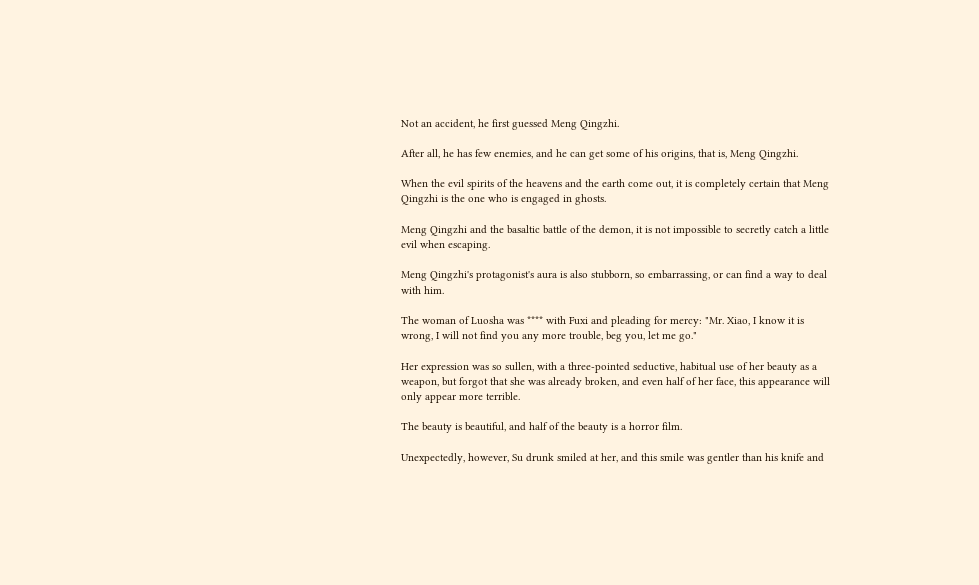Not an accident, he first guessed Meng Qingzhi.

After all, he has few enemies, and he can get some of his origins, that is, Meng Qingzhi.

When the evil spirits of the heavens and the earth come out, it is completely certain that Meng Qingzhi is the one who is engaged in ghosts.

Meng Qingzhi and the basaltic battle of the demon, it is not impossible to secretly catch a little evil when escaping.

Meng Qingzhi's protagonist's aura is also stubborn, so embarrassing, or can find a way to deal with him.

The woman of Luosha was **** with Fuxi and pleading for mercy: "Mr. Xiao, I know it is wrong, I will not find you any more trouble, beg you, let me go."

Her expression was so sullen, with a three-pointed seductive, habitual use of her beauty as a weapon, but forgot that she was already broken, and even half of her face, this appearance will only appear more terrible.

The beauty is beautiful, and half of the beauty is a horror film.

Unexpectedly, however, Su drunk smiled at her, and this smile was gentler than his knife and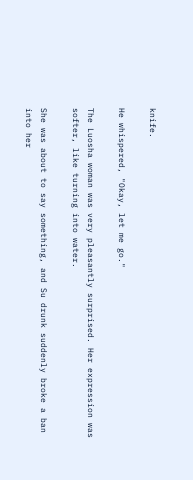knife.

He whispered, "Okay, let me go."

The Luosha woman was very pleasantly surprised. Her expression was softer, like turning into water.

She was about to say something, and Su drunk suddenly broke a ban into her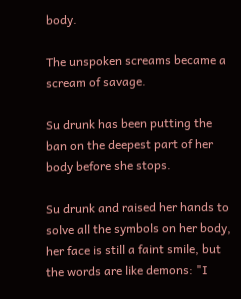body.

The unspoken screams became a scream of savage.

Su drunk has been putting the ban on the deepest part of her body before she stops.

Su drunk and raised her hands to solve all the symbols on her body, her face is still a faint smile, but the words are like demons: "I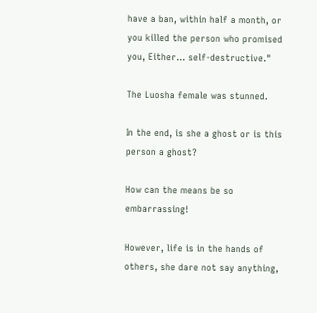have a ban, within half a month, or you killed the person who promised you, Either... self-destructive."

The Luosha female was stunned.

In the end, is she a ghost or is this person a ghost?

How can the means be so embarrassing!

However, life is in the hands of others, she dare not say anything,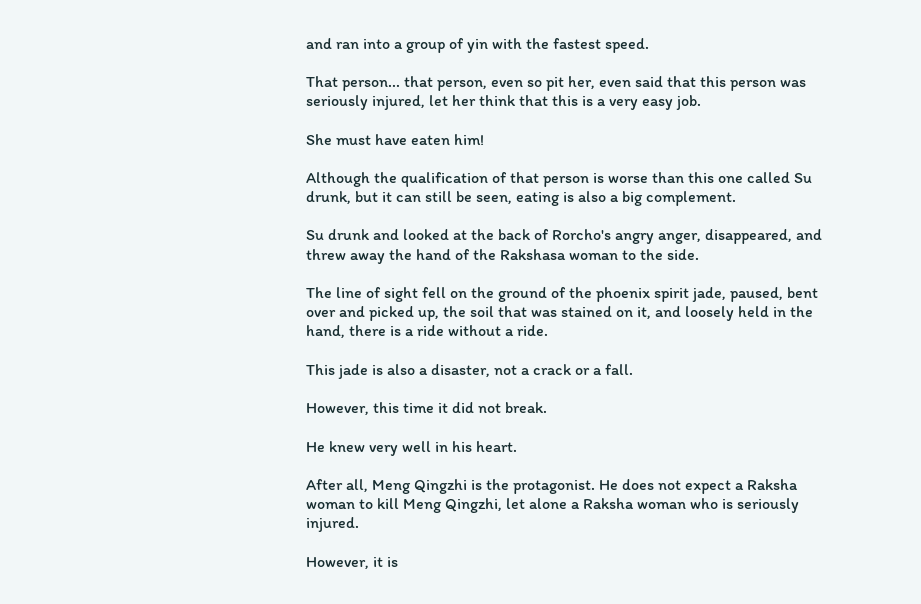and ran into a group of yin with the fastest speed.

That person... that person, even so pit her, even said that this person was seriously injured, let her think that this is a very easy job.

She must have eaten him!

Although the qualification of that person is worse than this one called Su drunk, but it can still be seen, eating is also a big complement.

Su drunk and looked at the back of Rorcho's angry anger, disappeared, and threw away the hand of the Rakshasa woman to the side.

The line of sight fell on the ground of the phoenix spirit jade, paused, bent over and picked up, the soil that was stained on it, and loosely held in the hand, there is a ride without a ride.

This jade is also a disaster, not a crack or a fall.

However, this time it did not break.

He knew very well in his heart.

After all, Meng Qingzhi is the protagonist. He does not expect a Raksha woman to kill Meng Qingzhi, let alone a Raksha woman who is seriously injured.

However, it is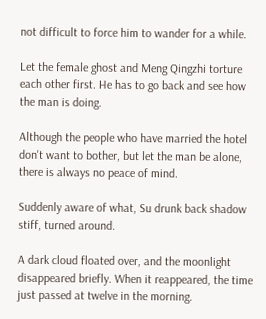not difficult to force him to wander for a while.

Let the female ghost and Meng Qingzhi torture each other first. He has to go back and see how the man is doing.

Although the people who have married the hotel don't want to bother, but let the man be alone, there is always no peace of mind.

Suddenly aware of what, Su drunk back shadow stiff, turned around.

A dark cloud floated over, and the moonlight disappeared briefly. When it reappeared, the time just passed at twelve in the morning.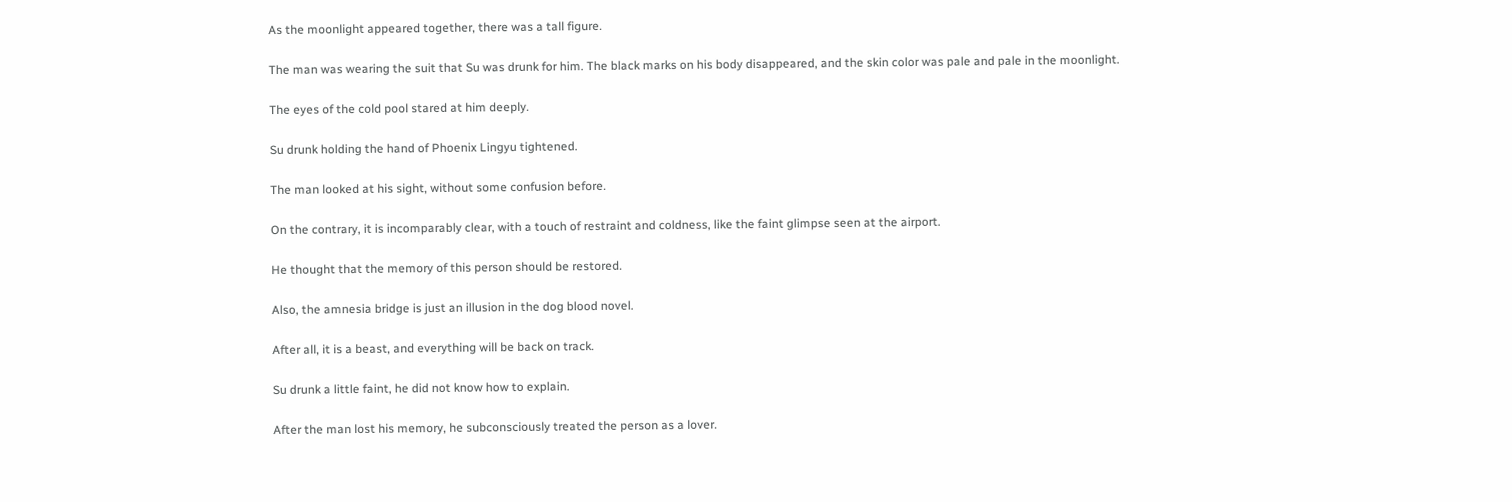As the moonlight appeared together, there was a tall figure.

The man was wearing the suit that Su was drunk for him. The black marks on his body disappeared, and the skin color was pale and pale in the moonlight.

The eyes of the cold pool stared at him deeply.

Su drunk holding the hand of Phoenix Lingyu tightened.

The man looked at his sight, without some confusion before.

On the contrary, it is incomparably clear, with a touch of restraint and coldness, like the faint glimpse seen at the airport.

He thought that the memory of this person should be restored.

Also, the amnesia bridge is just an illusion in the dog blood novel.

After all, it is a beast, and everything will be back on track.

Su drunk a little faint, he did not know how to explain.

After the man lost his memory, he subconsciously treated the person as a lover.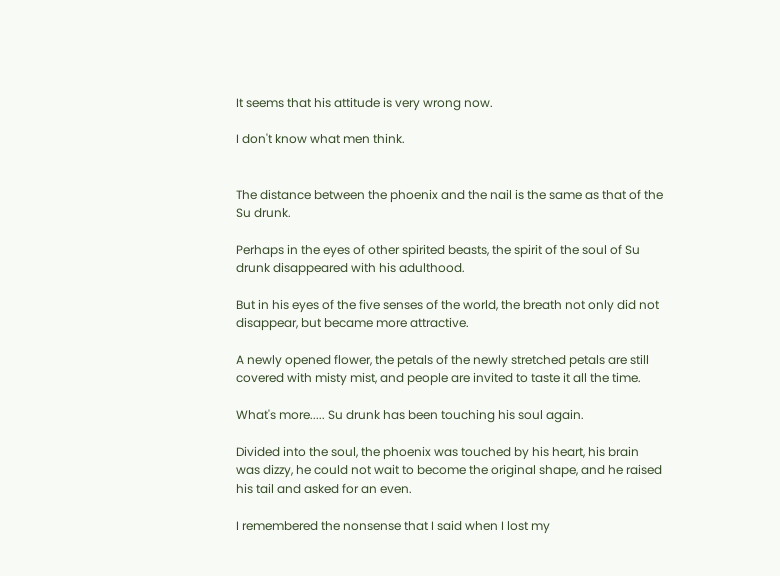It seems that his attitude is very wrong now.

I don't know what men think.


The distance between the phoenix and the nail is the same as that of the Su drunk.

Perhaps in the eyes of other spirited beasts, the spirit of the soul of Su drunk disappeared with his adulthood.

But in his eyes of the five senses of the world, the breath not only did not disappear, but became more attractive.

A newly opened flower, the petals of the newly stretched petals are still covered with misty mist, and people are invited to taste it all the time.

What's more..... Su drunk has been touching his soul again.

Divided into the soul, the phoenix was touched by his heart, his brain was dizzy, he could not wait to become the original shape, and he raised his tail and asked for an even.

I remembered the nonsense that I said when I lost my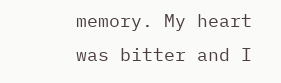memory. My heart was bitter and I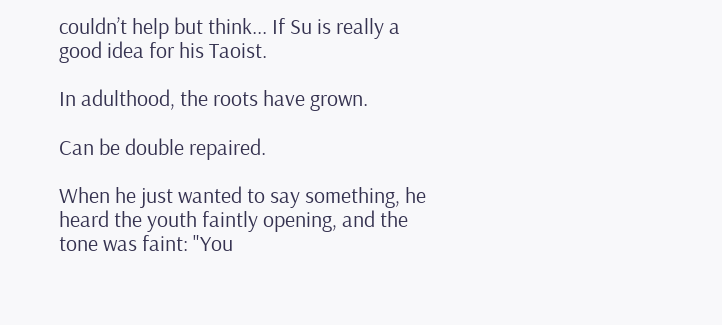couldn’t help but think... If Su is really a good idea for his Taoist.

In adulthood, the roots have grown.

Can be double repaired.

When he just wanted to say something, he heard the youth faintly opening, and the tone was faint: "You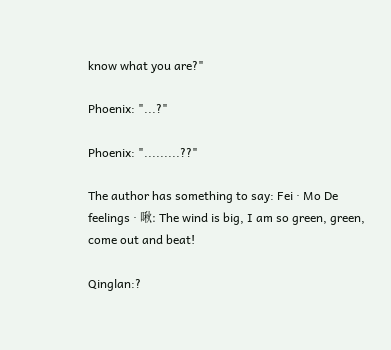know what you are?"

Phoenix: "...?"

Phoenix: ".........??"

The author has something to say: Fei · Mo De feelings · 啾: The wind is big, I am so green, green, come out and beat!

Qinglan:?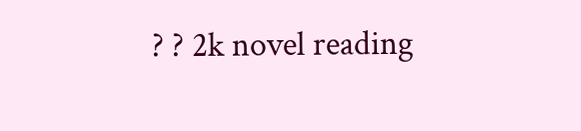? ? 2k novel reading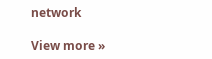network

View more »